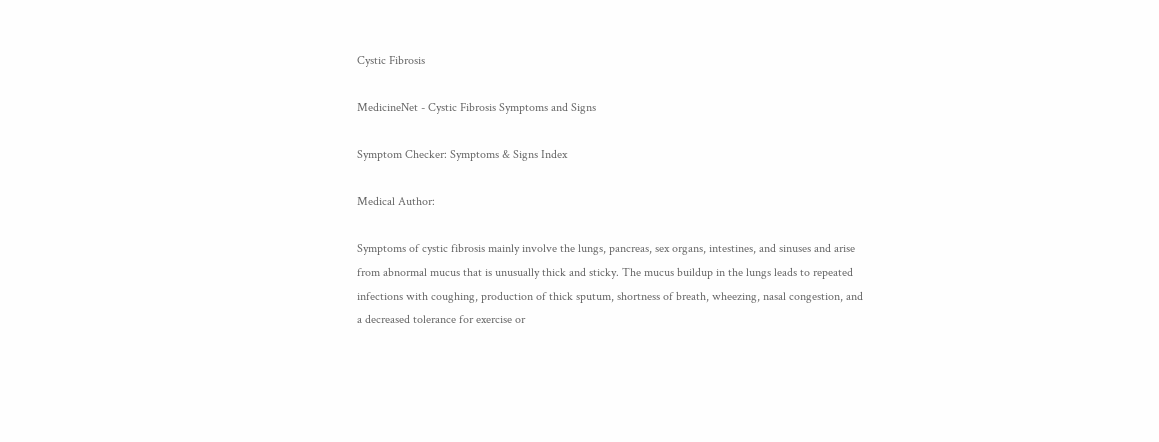Cystic Fibrosis

MedicineNet - Cystic Fibrosis Symptoms and Signs

Symptom Checker: Symptoms & Signs Index

Medical Author:

Symptoms of cystic fibrosis mainly involve the lungs, pancreas, sex organs, intestines, and sinuses and arise from abnormal mucus that is unusually thick and sticky. The mucus buildup in the lungs leads to repeated infections with coughing, production of thick sputum, shortness of breath, wheezing, nasal congestion, and a decreased tolerance for exercise or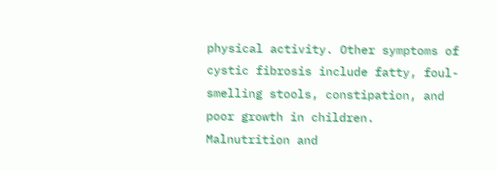physical activity. Other symptoms of cystic fibrosis include fatty, foul-smelling stools, constipation, and poor growth in children. Malnutrition and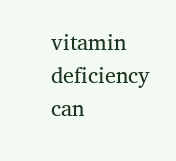vitamin deficiency can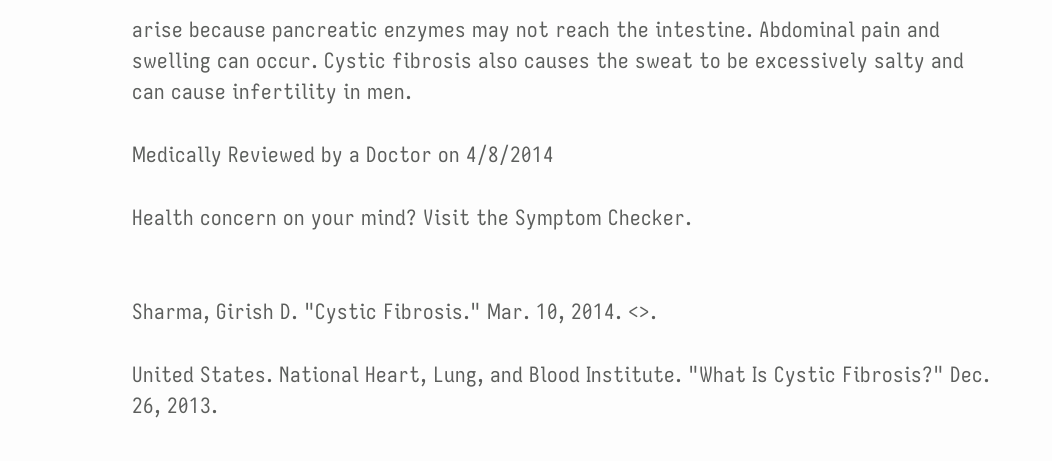arise because pancreatic enzymes may not reach the intestine. Abdominal pain and swelling can occur. Cystic fibrosis also causes the sweat to be excessively salty and can cause infertility in men.

Medically Reviewed by a Doctor on 4/8/2014

Health concern on your mind? Visit the Symptom Checker.


Sharma, Girish D. "Cystic Fibrosis." Mar. 10, 2014. <>.

United States. National Heart, Lung, and Blood Institute. "What Is Cystic Fibrosis?" Dec. 26, 2013.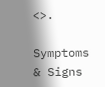<>.

Symptoms & Signs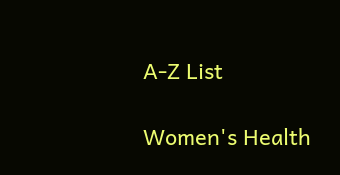A-Z List

Women's Health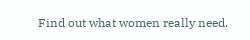Find out what women really need.